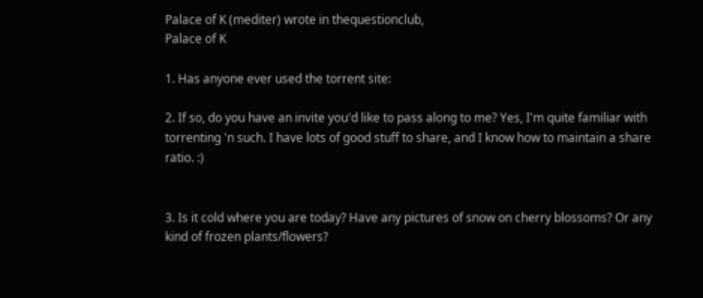Palace of K (mediter) wrote in thequestionclub,
Palace of K

1. Has anyone ever used the torrent site:

2. If so, do you have an invite you'd like to pass along to me? Yes, I'm quite familiar with torrenting 'n such. I have lots of good stuff to share, and I know how to maintain a share ratio. :)


3. Is it cold where you are today? Have any pictures of snow on cherry blossoms? Or any kind of frozen plants/flowers?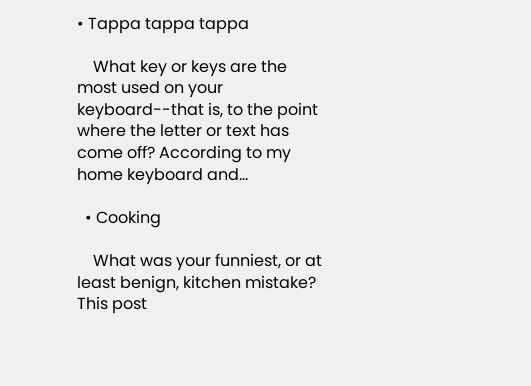• Tappa tappa tappa

    What key or keys are the most used on your keyboard--that is, to the point where the letter or text has come off? According to my home keyboard and…

  • Cooking

    What was your funniest, or at least benign, kitchen mistake? This post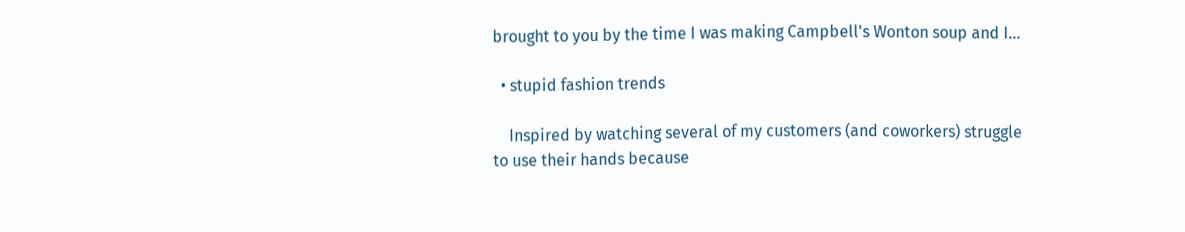brought to you by the time I was making Campbell's Wonton soup and I…

  • stupid fashion trends

    Inspired by watching several of my customers (and coworkers) struggle to use their hands because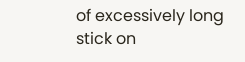of excessively long stick on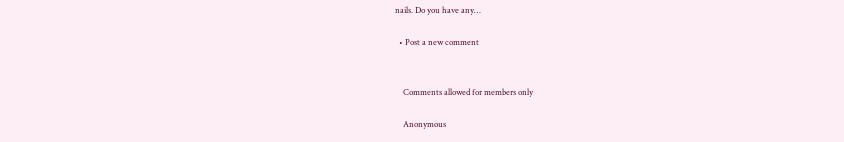nails. Do you have any…

  • Post a new comment


    Comments allowed for members only

    Anonymous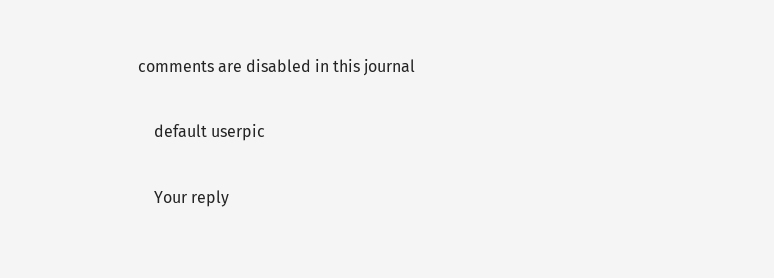comments are disabled in this journal

    default userpic

    Your reply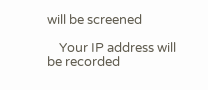will be screened

    Your IP address will be recorded